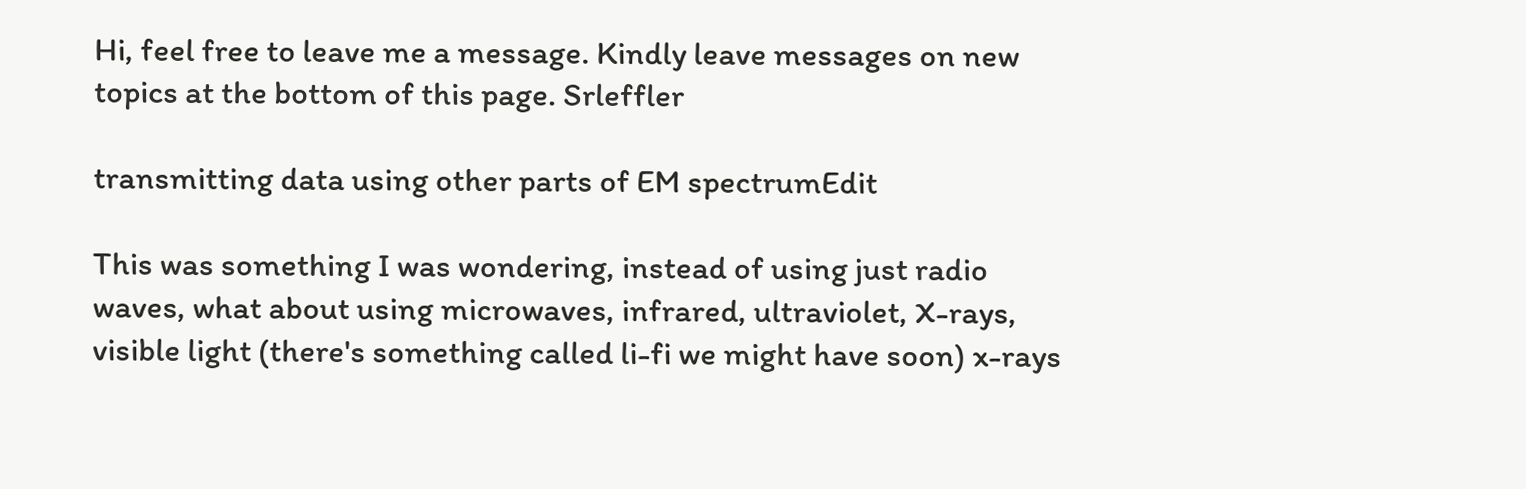Hi, feel free to leave me a message. Kindly leave messages on new topics at the bottom of this page. Srleffler

transmitting data using other parts of EM spectrumEdit

This was something I was wondering, instead of using just radio waves, what about using microwaves, infrared, ultraviolet, X-rays, visible light (there's something called li-fi we might have soon) x-rays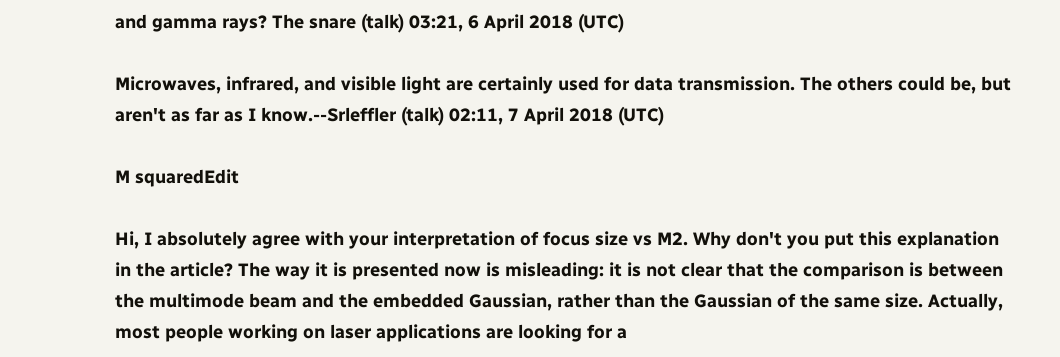and gamma rays? The snare (talk) 03:21, 6 April 2018 (UTC)

Microwaves, infrared, and visible light are certainly used for data transmission. The others could be, but aren't as far as I know.--Srleffler (talk) 02:11, 7 April 2018 (UTC)

M squaredEdit

Hi, I absolutely agree with your interpretation of focus size vs M2. Why don't you put this explanation in the article? The way it is presented now is misleading: it is not clear that the comparison is between the multimode beam and the embedded Gaussian, rather than the Gaussian of the same size. Actually, most people working on laser applications are looking for a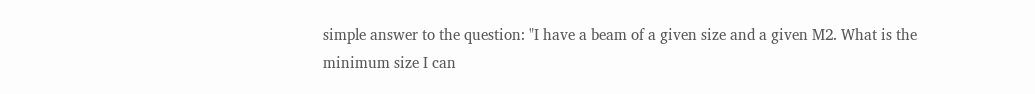simple answer to the question: "I have a beam of a given size and a given M2. What is the minimum size I can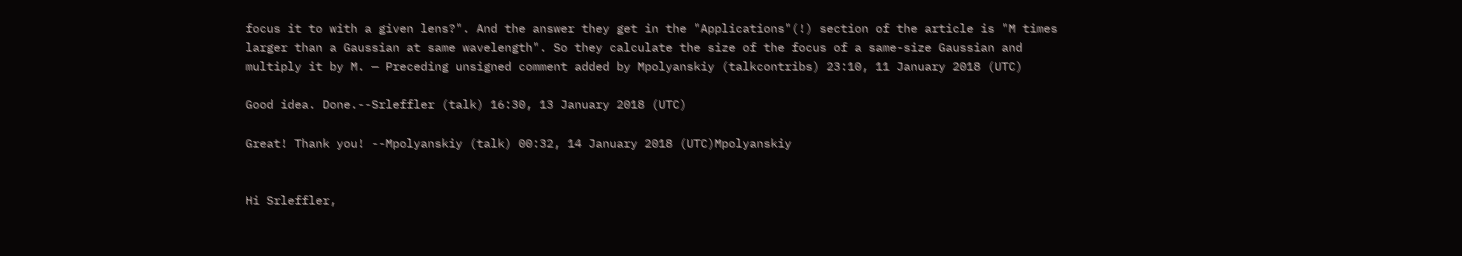focus it to with a given lens?". And the answer they get in the "Applications"(!) section of the article is "M times larger than a Gaussian at same wavelength". So they calculate the size of the focus of a same-size Gaussian and multiply it by M. — Preceding unsigned comment added by Mpolyanskiy (talkcontribs) 23:10, 11 January 2018 (UTC)

Good idea. Done.--Srleffler (talk) 16:30, 13 January 2018 (UTC)

Great! Thank you! --Mpolyanskiy (talk) 00:32, 14 January 2018 (UTC)Mpolyanskiy


Hi Srleffler,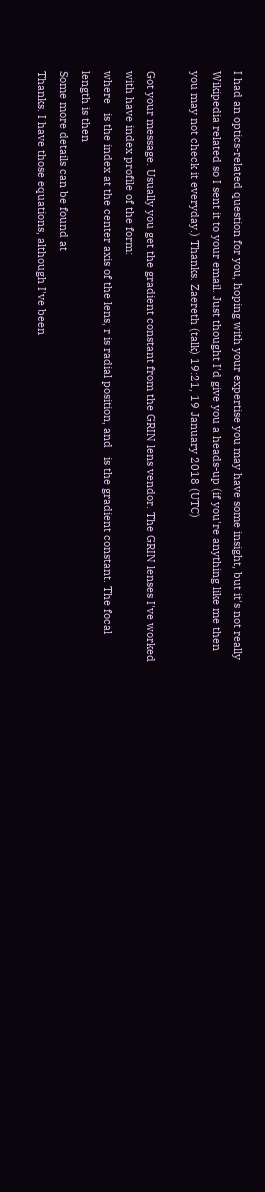I had an optics-related question for you, hoping with your expertise you may have some insight, but it's not really Wikipedia related so I sent it to your email. Just thought I'd give you a heads-up (if you're anything like me then you may not check it everyday.) Thanks. Zaereth (talk) 19:21, 19 January 2018 (UTC)

Got your message. Usually you get the gradient constant from the GRIN lens vendor. The GRIN lenses I've worked with have index profile of the form:
where   is the index at the center axis of the lens, r is radial position, and   is the gradient constant. The focal length is then
Some more details can be found at
Thanks. I have those equations, although I've been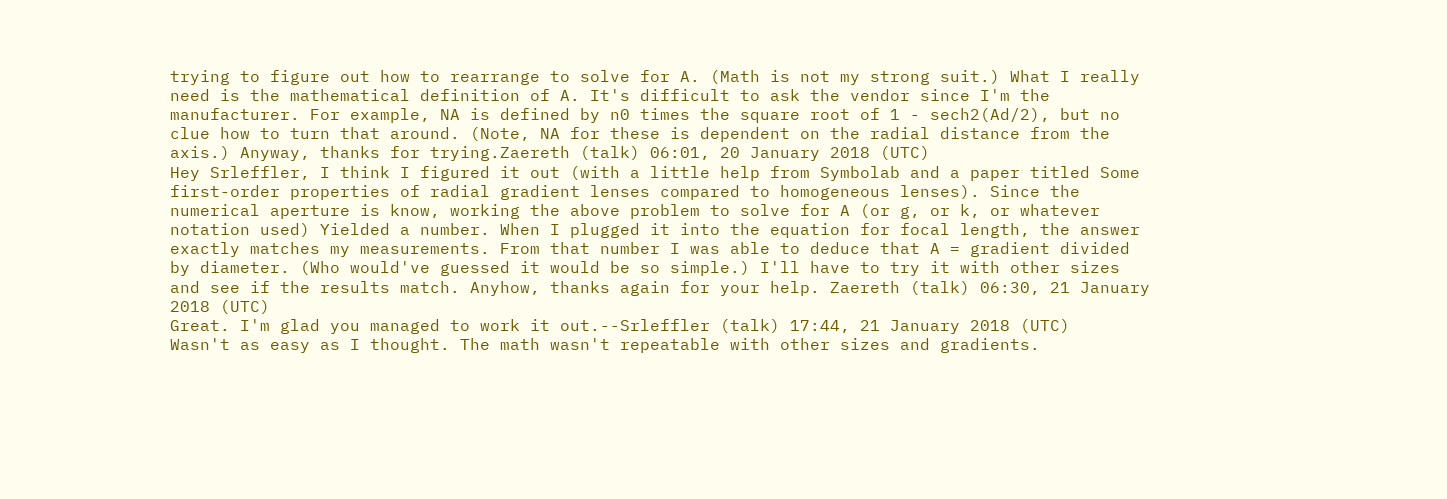trying to figure out how to rearrange to solve for A. (Math is not my strong suit.) What I really need is the mathematical definition of A. It's difficult to ask the vendor since I'm the manufacturer. For example, NA is defined by n0 times the square root of 1 - sech2(Ad/2), but no clue how to turn that around. (Note, NA for these is dependent on the radial distance from the axis.) Anyway, thanks for trying.Zaereth (talk) 06:01, 20 January 2018 (UTC)
Hey Srleffler, I think I figured it out (with a little help from Symbolab and a paper titled Some first-order properties of radial gradient lenses compared to homogeneous lenses). Since the numerical aperture is know, working the above problem to solve for A (or g, or k, or whatever notation used) Yielded a number. When I plugged it into the equation for focal length, the answer exactly matches my measurements. From that number I was able to deduce that A = gradient divided by diameter. (Who would've guessed it would be so simple.) I'll have to try it with other sizes and see if the results match. Anyhow, thanks again for your help. Zaereth (talk) 06:30, 21 January 2018 (UTC)
Great. I'm glad you managed to work it out.--Srleffler (talk) 17:44, 21 January 2018 (UTC)
Wasn't as easy as I thought. The math wasn't repeatable with other sizes and gradients.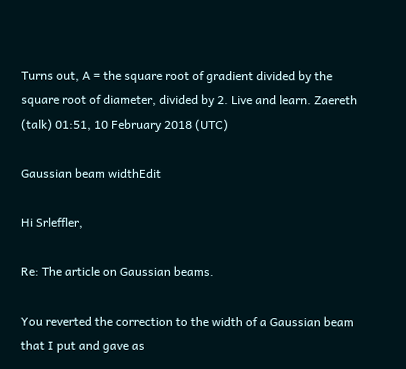Turns out, A = the square root of gradient divided by the square root of diameter, divided by 2. Live and learn. Zaereth (talk) 01:51, 10 February 2018 (UTC)

Gaussian beam widthEdit

Hi Srleffler,

Re: The article on Gaussian beams.

You reverted the correction to the width of a Gaussian beam that I put and gave as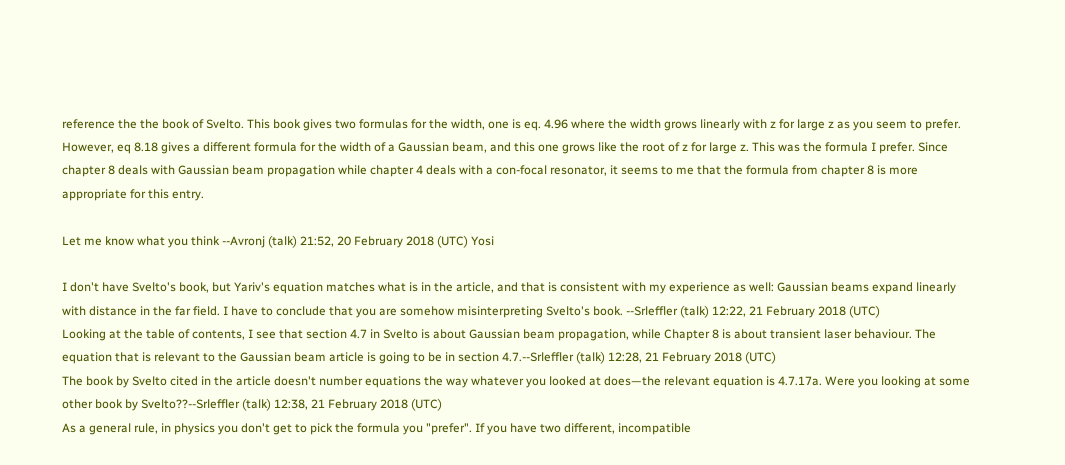reference the the book of Svelto. This book gives two formulas for the width, one is eq. 4.96 where the width grows linearly with z for large z as you seem to prefer. However, eq 8.18 gives a different formula for the width of a Gaussian beam, and this one grows like the root of z for large z. This was the formula I prefer. Since chapter 8 deals with Gaussian beam propagation while chapter 4 deals with a con-focal resonator, it seems to me that the formula from chapter 8 is more appropriate for this entry.

Let me know what you think --Avronj (talk) 21:52, 20 February 2018 (UTC) Yosi

I don't have Svelto's book, but Yariv's equation matches what is in the article, and that is consistent with my experience as well: Gaussian beams expand linearly with distance in the far field. I have to conclude that you are somehow misinterpreting Svelto's book. --Srleffler (talk) 12:22, 21 February 2018 (UTC)
Looking at the table of contents, I see that section 4.7 in Svelto is about Gaussian beam propagation, while Chapter 8 is about transient laser behaviour. The equation that is relevant to the Gaussian beam article is going to be in section 4.7.--Srleffler (talk) 12:28, 21 February 2018 (UTC)
The book by Svelto cited in the article doesn't number equations the way whatever you looked at does—the relevant equation is 4.7.17a. Were you looking at some other book by Svelto??--Srleffler (talk) 12:38, 21 February 2018 (UTC)
As a general rule, in physics you don't get to pick the formula you "prefer". If you have two different, incompatible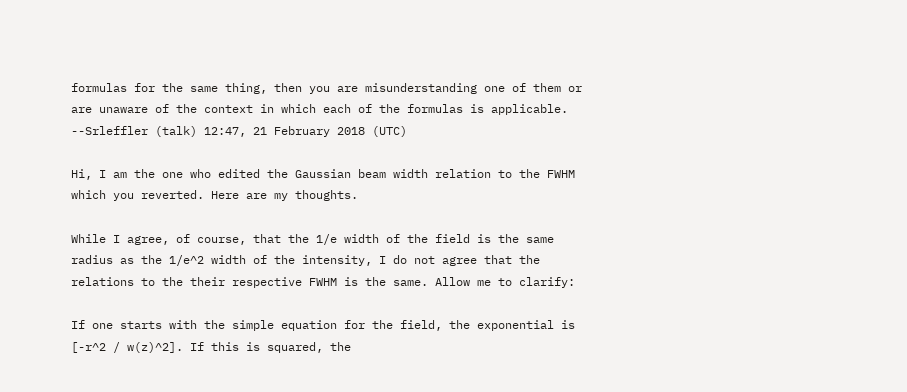formulas for the same thing, then you are misunderstanding one of them or are unaware of the context in which each of the formulas is applicable. --Srleffler (talk) 12:47, 21 February 2018 (UTC)

Hi, I am the one who edited the Gaussian beam width relation to the FWHM which you reverted. Here are my thoughts.

While I agree, of course, that the 1/e width of the field is the same radius as the 1/e^2 width of the intensity, I do not agree that the relations to the their respective FWHM is the same. Allow me to clarify:

If one starts with the simple equation for the field, the exponential is [-r^2 / w(z)^2]. If this is squared, the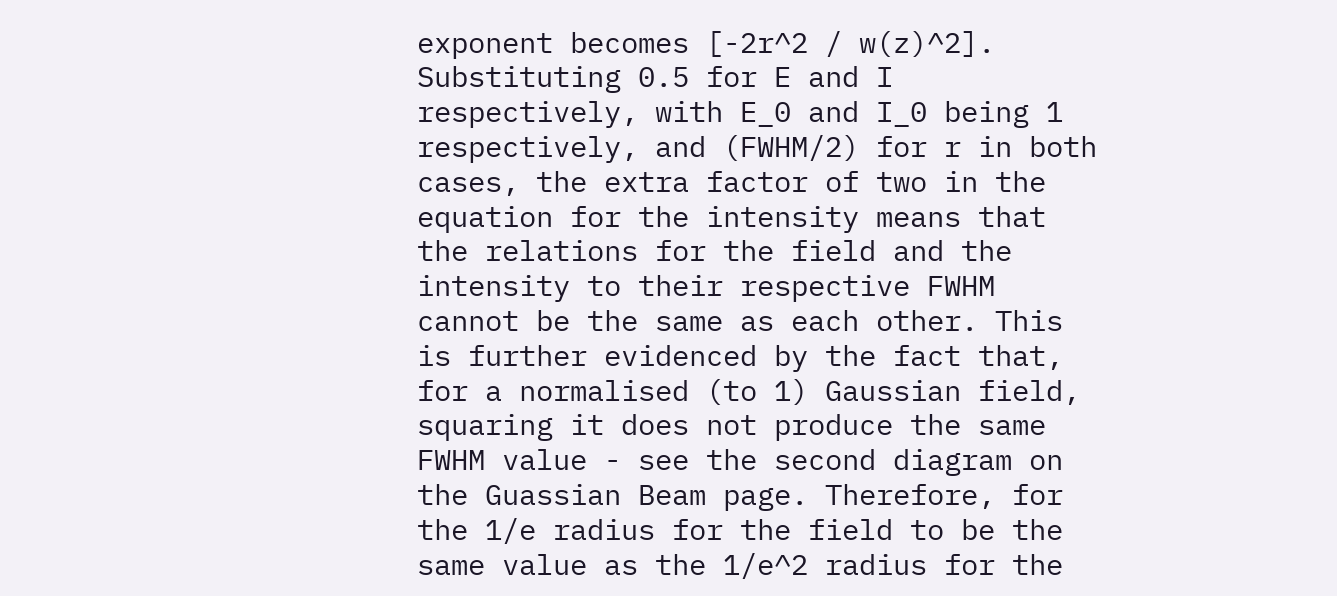exponent becomes [-2r^2 / w(z)^2]. Substituting 0.5 for E and I respectively, with E_0 and I_0 being 1 respectively, and (FWHM/2) for r in both cases, the extra factor of two in the equation for the intensity means that the relations for the field and the intensity to their respective FWHM cannot be the same as each other. This is further evidenced by the fact that, for a normalised (to 1) Gaussian field, squaring it does not produce the same FWHM value - see the second diagram on the Guassian Beam page. Therefore, for the 1/e radius for the field to be the same value as the 1/e^2 radius for the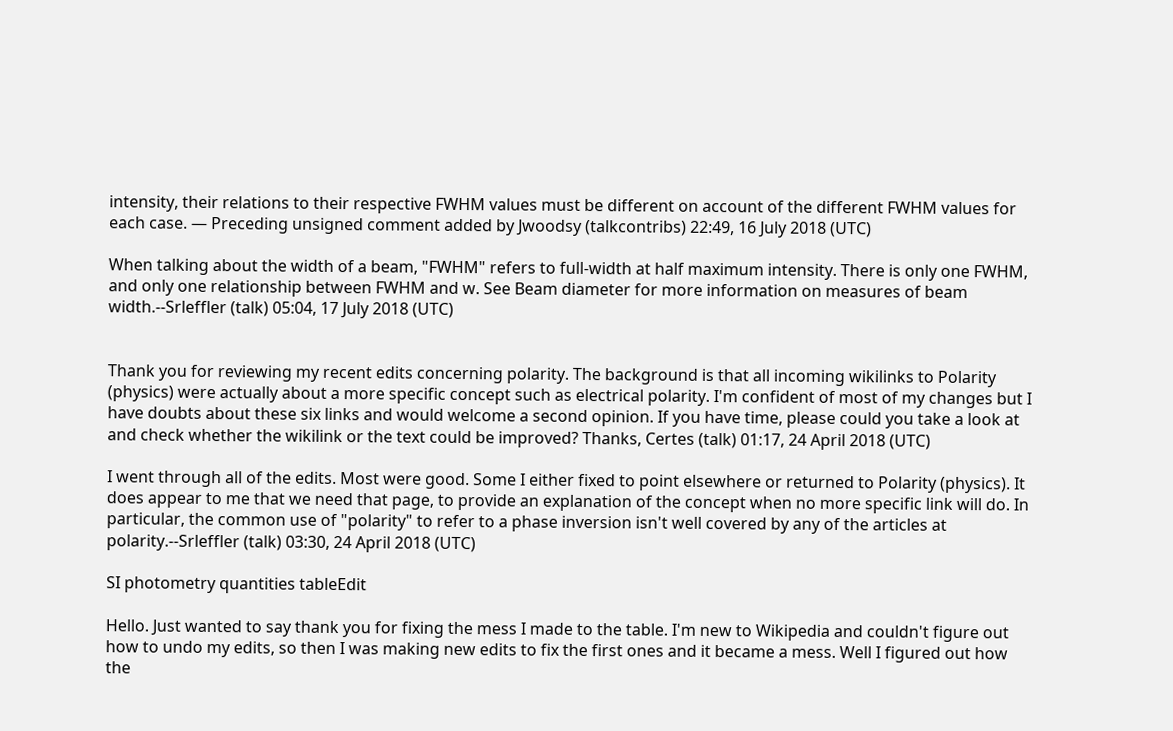intensity, their relations to their respective FWHM values must be different on account of the different FWHM values for each case. — Preceding unsigned comment added by Jwoodsy (talkcontribs) 22:49, 16 July 2018 (UTC)

When talking about the width of a beam, "FWHM" refers to full-width at half maximum intensity. There is only one FWHM, and only one relationship between FWHM and w. See Beam diameter for more information on measures of beam width.--Srleffler (talk) 05:04, 17 July 2018 (UTC)


Thank you for reviewing my recent edits concerning polarity. The background is that all incoming wikilinks to Polarity (physics) were actually about a more specific concept such as electrical polarity. I'm confident of most of my changes but I have doubts about these six links and would welcome a second opinion. If you have time, please could you take a look at and check whether the wikilink or the text could be improved? Thanks, Certes (talk) 01:17, 24 April 2018 (UTC)

I went through all of the edits. Most were good. Some I either fixed to point elsewhere or returned to Polarity (physics). It does appear to me that we need that page, to provide an explanation of the concept when no more specific link will do. In particular, the common use of "polarity" to refer to a phase inversion isn't well covered by any of the articles at polarity.--Srleffler (talk) 03:30, 24 April 2018 (UTC)

SI photometry quantities tableEdit

Hello. Just wanted to say thank you for fixing the mess I made to the table. I'm new to Wikipedia and couldn't figure out how to undo my edits, so then I was making new edits to fix the first ones and it became a mess. Well I figured out how the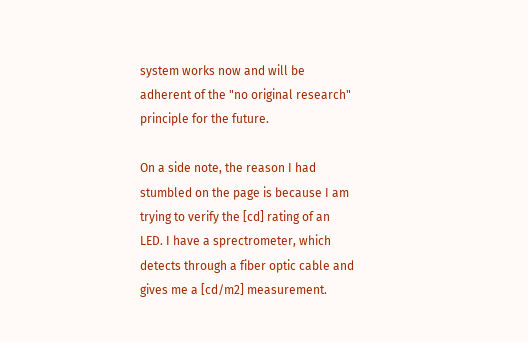system works now and will be adherent of the "no original research" principle for the future.

On a side note, the reason I had stumbled on the page is because I am trying to verify the [cd] rating of an LED. I have a sprectrometer, which detects through a fiber optic cable and gives me a [cd/m2] measurement.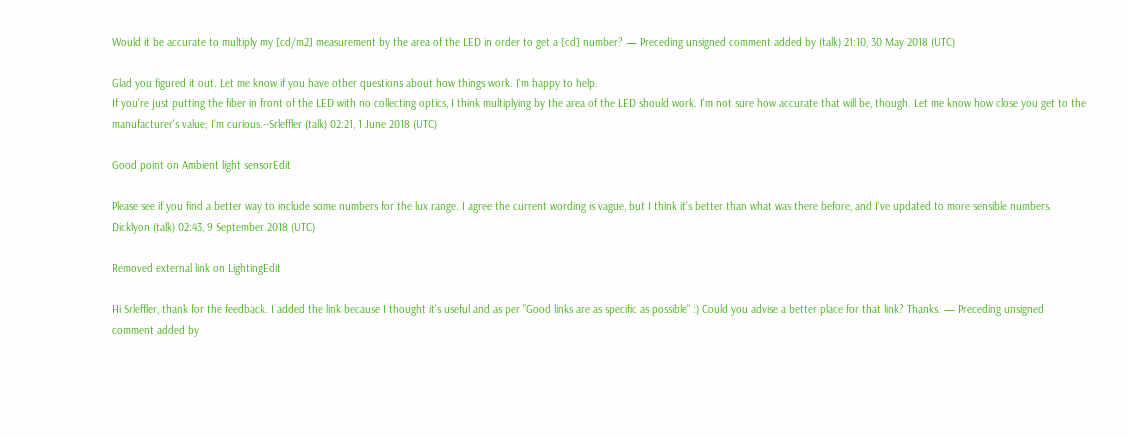Would it be accurate to multiply my [cd/m2] measurement by the area of the LED in order to get a [cd] number? — Preceding unsigned comment added by (talk) 21:10, 30 May 2018 (UTC)

Glad you figured it out. Let me know if you have other questions about how things work. I'm happy to help.
If you're just putting the fiber in front of the LED with no collecting optics, I think multiplying by the area of the LED should work. I'm not sure how accurate that will be, though. Let me know how close you get to the manufacturer's value; I'm curious.--Srleffler (talk) 02:21, 1 June 2018 (UTC)

Good point on Ambient light sensorEdit

Please see if you find a better way to include some numbers for the lux range. I agree the current wording is vague, but I think it's better than what was there before, and I've updated to more sensible numbers. Dicklyon (talk) 02:43, 9 September 2018 (UTC)

Removed external link on LightingEdit

Hi Srleffler, thank for the feedback. I added the link because I thought it's useful and as per "Good links are as specific as possible" :) Could you advise a better place for that link? Thanks. — Preceding unsigned comment added by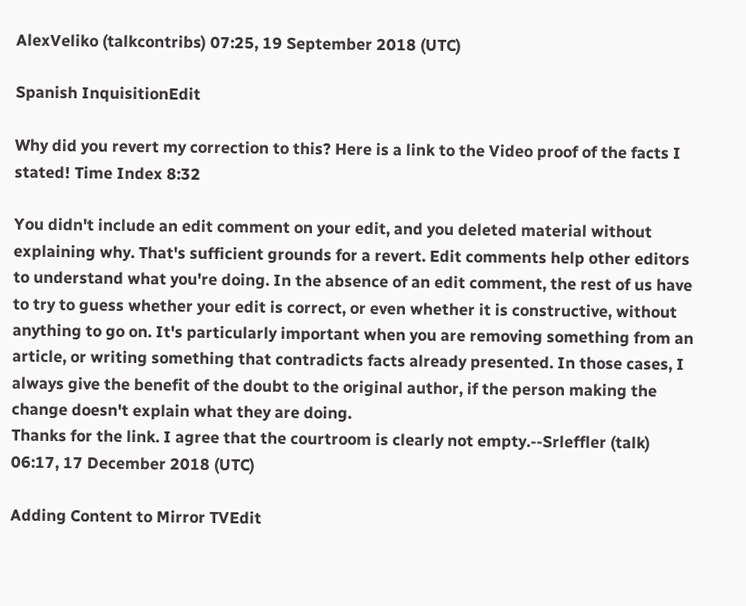AlexVeliko (talkcontribs) 07:25, 19 September 2018 (UTC)

Spanish InquisitionEdit

Why did you revert my correction to this? Here is a link to the Video proof of the facts I stated! Time Index 8:32

You didn't include an edit comment on your edit, and you deleted material without explaining why. That's sufficient grounds for a revert. Edit comments help other editors to understand what you're doing. In the absence of an edit comment, the rest of us have to try to guess whether your edit is correct, or even whether it is constructive, without anything to go on. It's particularly important when you are removing something from an article, or writing something that contradicts facts already presented. In those cases, I always give the benefit of the doubt to the original author, if the person making the change doesn't explain what they are doing.
Thanks for the link. I agree that the courtroom is clearly not empty.--Srleffler (talk) 06:17, 17 December 2018 (UTC)

Adding Content to Mirror TVEdit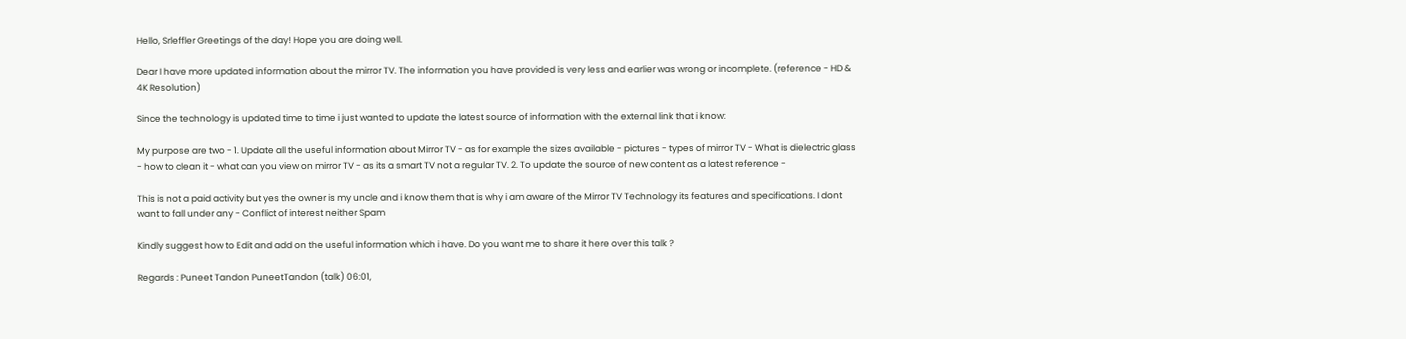Hello, Srleffler Greetings of the day! Hope you are doing well.

Dear I have more updated information about the mirror TV. The information you have provided is very less and earlier was wrong or incomplete. (reference - HD & 4K Resolution)

Since the technology is updated time to time i just wanted to update the latest source of information with the external link that i know:

My purpose are two - 1. Update all the useful information about Mirror TV - as for example the sizes available - pictures - types of mirror TV - What is dielectric glass - how to clean it - what can you view on mirror TV - as its a smart TV not a regular TV. 2. To update the source of new content as a latest reference -

This is not a paid activity but yes the owner is my uncle and i know them that is why i am aware of the Mirror TV Technology its features and specifications. I dont want to fall under any - Conflict of interest neither Spam

Kindly suggest how to Edit and add on the useful information which i have. Do you want me to share it here over this talk ?

Regards : Puneet Tandon PuneetTandon (talk) 06:01,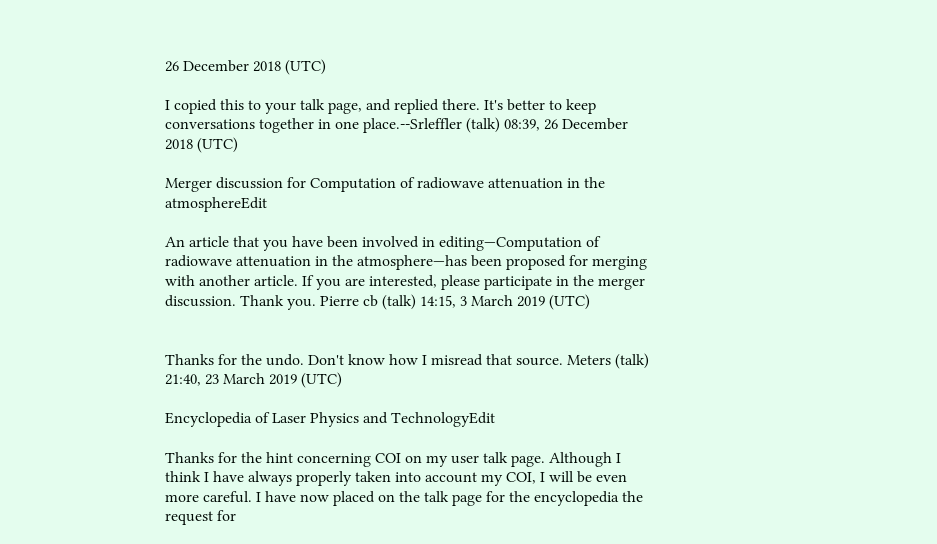26 December 2018 (UTC)

I copied this to your talk page, and replied there. It's better to keep conversations together in one place.--Srleffler (talk) 08:39, 26 December 2018 (UTC)

Merger discussion for Computation of radiowave attenuation in the atmosphereEdit

An article that you have been involved in editing—Computation of radiowave attenuation in the atmosphere—has been proposed for merging with another article. If you are interested, please participate in the merger discussion. Thank you. Pierre cb (talk) 14:15, 3 March 2019 (UTC)


Thanks for the undo. Don't know how I misread that source. Meters (talk) 21:40, 23 March 2019 (UTC)

Encyclopedia of Laser Physics and TechnologyEdit

Thanks for the hint concerning COI on my user talk page. Although I think I have always properly taken into account my COI, I will be even more careful. I have now placed on the talk page for the encyclopedia the request for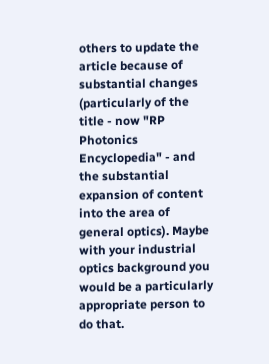others to update the article because of substantial changes (particularly of the title - now "RP Photonics Encyclopedia" - and the substantial expansion of content into the area of general optics). Maybe with your industrial optics background you would be a particularly appropriate person to do that.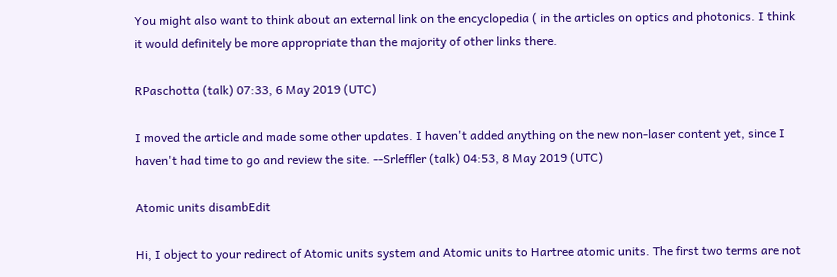You might also want to think about an external link on the encyclopedia ( in the articles on optics and photonics. I think it would definitely be more appropriate than the majority of other links there.

RPaschotta (talk) 07:33, 6 May 2019 (UTC)

I moved the article and made some other updates. I haven't added anything on the new non-laser content yet, since I haven't had time to go and review the site. --Srleffler (talk) 04:53, 8 May 2019 (UTC)

Atomic units disambEdit

Hi, I object to your redirect of Atomic units system and Atomic units to Hartree atomic units. The first two terms are not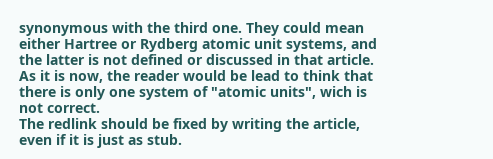synonymous with the third one. They could mean either Hartree or Rydberg atomic unit systems, and the latter is not defined or discussed in that article. As it is now, the reader would be lead to think that there is only one system of "atomic units", wich is not correct.
The redlink should be fixed by writing the article, even if it is just as stub.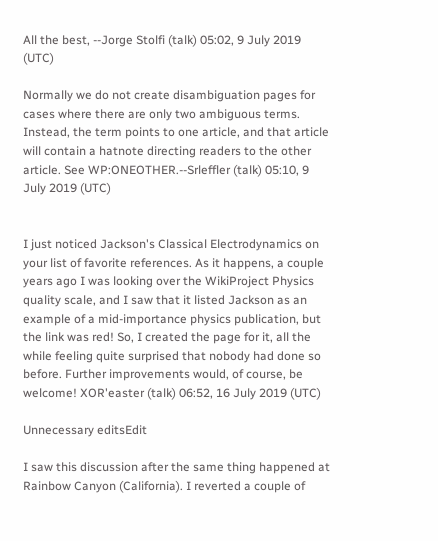All the best, --Jorge Stolfi (talk) 05:02, 9 July 2019 (UTC)

Normally we do not create disambiguation pages for cases where there are only two ambiguous terms. Instead, the term points to one article, and that article will contain a hatnote directing readers to the other article. See WP:ONEOTHER.--Srleffler (talk) 05:10, 9 July 2019 (UTC)


I just noticed Jackson's Classical Electrodynamics on your list of favorite references. As it happens, a couple years ago I was looking over the WikiProject Physics quality scale, and I saw that it listed Jackson as an example of a mid-importance physics publication, but the link was red! So, I created the page for it, all the while feeling quite surprised that nobody had done so before. Further improvements would, of course, be welcome! XOR'easter (talk) 06:52, 16 July 2019 (UTC)

Unnecessary editsEdit

I saw this discussion after the same thing happened at Rainbow Canyon (California). I reverted a couple of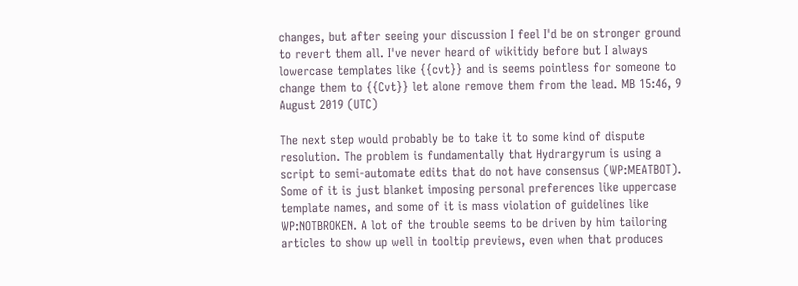changes, but after seeing your discussion I feel I'd be on stronger ground to revert them all. I've never heard of wikitidy before but I always lowercase templates like {{cvt}} and is seems pointless for someone to change them to {{Cvt}} let alone remove them from the lead. MB 15:46, 9 August 2019 (UTC)

The next step would probably be to take it to some kind of dispute resolution. The problem is fundamentally that Hydrargyrum is using a script to semi-automate edits that do not have consensus (WP:MEATBOT). Some of it is just blanket imposing personal preferences like uppercase template names, and some of it is mass violation of guidelines like WP:NOTBROKEN. A lot of the trouble seems to be driven by him tailoring articles to show up well in tooltip previews, even when that produces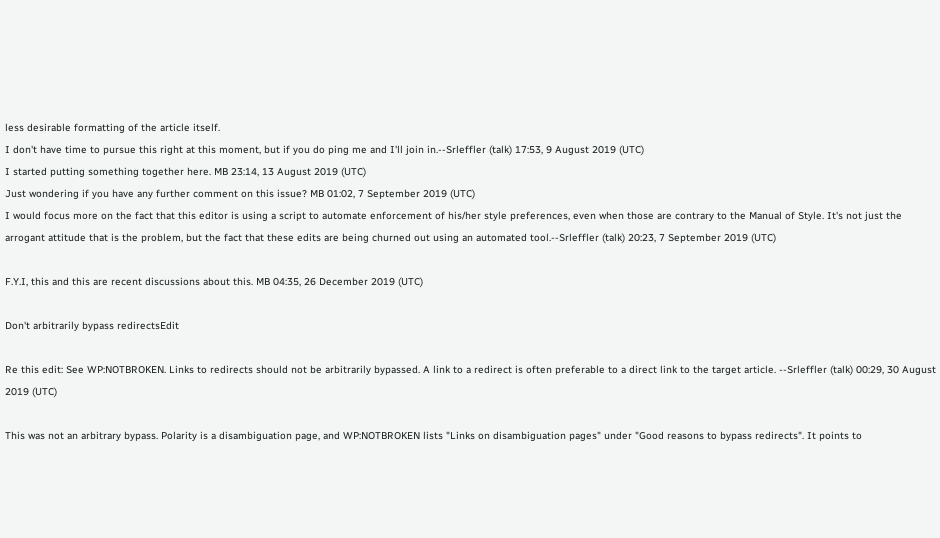less desirable formatting of the article itself.
I don't have time to pursue this right at this moment, but if you do ping me and I'll join in.--Srleffler (talk) 17:53, 9 August 2019 (UTC)
I started putting something together here. MB 23:14, 13 August 2019 (UTC)
Just wondering if you have any further comment on this issue? MB 01:02, 7 September 2019 (UTC)
I would focus more on the fact that this editor is using a script to automate enforcement of his/her style preferences, even when those are contrary to the Manual of Style. It's not just the arrogant attitude that is the problem, but the fact that these edits are being churned out using an automated tool.--Srleffler (talk) 20:23, 7 September 2019 (UTC)

F.Y.I, this and this are recent discussions about this. MB 04:35, 26 December 2019 (UTC)

Don't arbitrarily bypass redirectsEdit

Re this edit: See WP:NOTBROKEN. Links to redirects should not be arbitrarily bypassed. A link to a redirect is often preferable to a direct link to the target article. --Srleffler (talk) 00:29, 30 August 2019 (UTC)

This was not an arbitrary bypass. Polarity is a disambiguation page, and WP:NOTBROKEN lists "Links on disambiguation pages" under "Good reasons to bypass redirects". It points to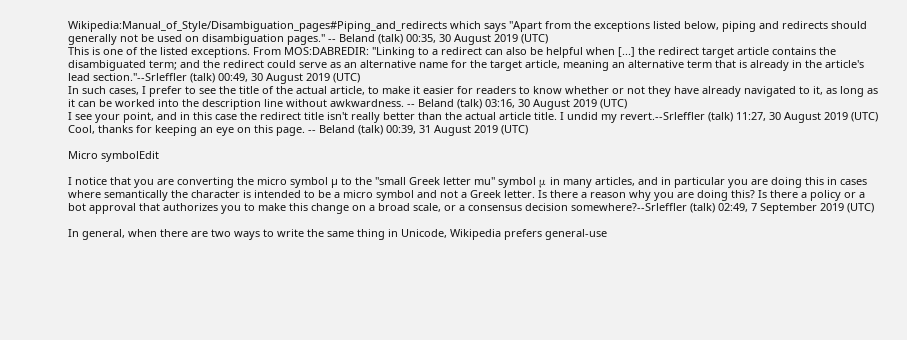Wikipedia:Manual_of_Style/Disambiguation_pages#Piping_and_redirects which says "Apart from the exceptions listed below, piping and redirects should generally not be used on disambiguation pages." -- Beland (talk) 00:35, 30 August 2019 (UTC)
This is one of the listed exceptions. From MOS:DABREDIR: "Linking to a redirect can also be helpful when [...] the redirect target article contains the disambiguated term; and the redirect could serve as an alternative name for the target article, meaning an alternative term that is already in the article's lead section."--Srleffler (talk) 00:49, 30 August 2019 (UTC)
In such cases, I prefer to see the title of the actual article, to make it easier for readers to know whether or not they have already navigated to it, as long as it can be worked into the description line without awkwardness. -- Beland (talk) 03:16, 30 August 2019 (UTC)
I see your point, and in this case the redirect title isn't really better than the actual article title. I undid my revert.--Srleffler (talk) 11:27, 30 August 2019 (UTC)
Cool, thanks for keeping an eye on this page. -- Beland (talk) 00:39, 31 August 2019 (UTC)

Micro symbolEdit

I notice that you are converting the micro symbol µ to the "small Greek letter mu" symbol μ in many articles, and in particular you are doing this in cases where semantically the character is intended to be a micro symbol and not a Greek letter. Is there a reason why you are doing this? Is there a policy or a bot approval that authorizes you to make this change on a broad scale, or a consensus decision somewhere?--Srleffler (talk) 02:49, 7 September 2019 (UTC)

In general, when there are two ways to write the same thing in Unicode, Wikipedia prefers general-use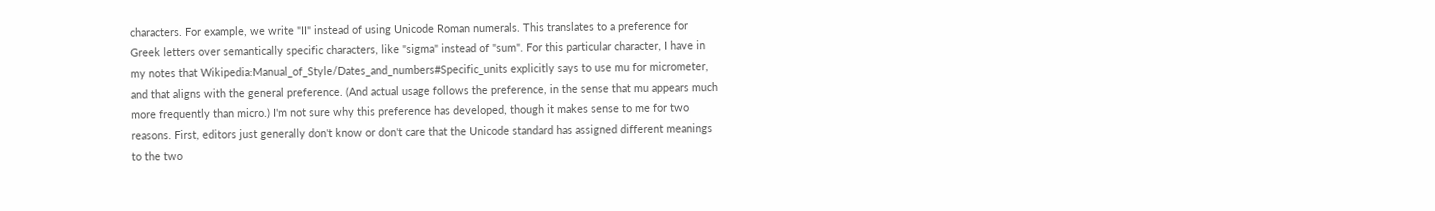characters. For example, we write "II" instead of using Unicode Roman numerals. This translates to a preference for Greek letters over semantically specific characters, like "sigma" instead of "sum". For this particular character, I have in my notes that Wikipedia:Manual_of_Style/Dates_and_numbers#Specific_units explicitly says to use mu for micrometer, and that aligns with the general preference. (And actual usage follows the preference, in the sense that mu appears much more frequently than micro.) I'm not sure why this preference has developed, though it makes sense to me for two reasons. First, editors just generally don't know or don't care that the Unicode standard has assigned different meanings to the two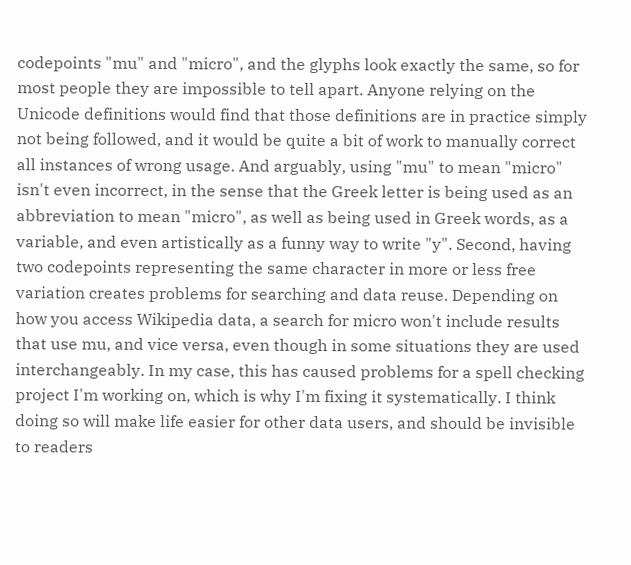codepoints "mu" and "micro", and the glyphs look exactly the same, so for most people they are impossible to tell apart. Anyone relying on the Unicode definitions would find that those definitions are in practice simply not being followed, and it would be quite a bit of work to manually correct all instances of wrong usage. And arguably, using "mu" to mean "micro" isn't even incorrect, in the sense that the Greek letter is being used as an abbreviation to mean "micro", as well as being used in Greek words, as a variable, and even artistically as a funny way to write "y". Second, having two codepoints representing the same character in more or less free variation creates problems for searching and data reuse. Depending on how you access Wikipedia data, a search for micro won't include results that use mu, and vice versa, even though in some situations they are used interchangeably. In my case, this has caused problems for a spell checking project I'm working on, which is why I'm fixing it systematically. I think doing so will make life easier for other data users, and should be invisible to readers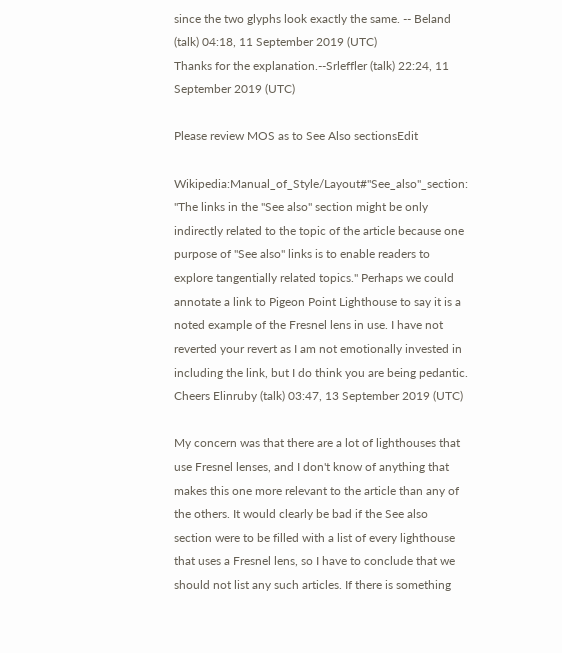since the two glyphs look exactly the same. -- Beland (talk) 04:18, 11 September 2019 (UTC)
Thanks for the explanation.--Srleffler (talk) 22:24, 11 September 2019 (UTC)

Please review MOS as to See Also sectionsEdit

Wikipedia:Manual_of_Style/Layout#"See_also"_section: "The links in the "See also" section might be only indirectly related to the topic of the article because one purpose of "See also" links is to enable readers to explore tangentially related topics." Perhaps we could annotate a link to Pigeon Point Lighthouse to say it is a noted example of the Fresnel lens in use. I have not reverted your revert as I am not emotionally invested in including the link, but I do think you are being pedantic. Cheers Elinruby (talk) 03:47, 13 September 2019 (UTC)

My concern was that there are a lot of lighthouses that use Fresnel lenses, and I don't know of anything that makes this one more relevant to the article than any of the others. It would clearly be bad if the See also section were to be filled with a list of every lighthouse that uses a Fresnel lens, so I have to conclude that we should not list any such articles. If there is something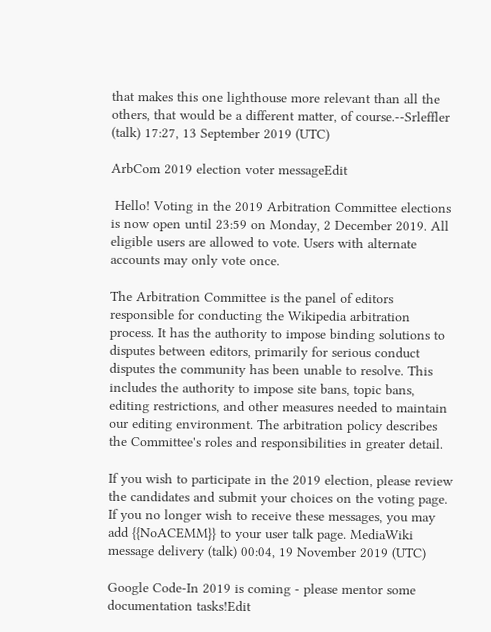that makes this one lighthouse more relevant than all the others, that would be a different matter, of course.--Srleffler (talk) 17:27, 13 September 2019 (UTC)

ArbCom 2019 election voter messageEdit

 Hello! Voting in the 2019 Arbitration Committee elections is now open until 23:59 on Monday, 2 December 2019. All eligible users are allowed to vote. Users with alternate accounts may only vote once.

The Arbitration Committee is the panel of editors responsible for conducting the Wikipedia arbitration process. It has the authority to impose binding solutions to disputes between editors, primarily for serious conduct disputes the community has been unable to resolve. This includes the authority to impose site bans, topic bans, editing restrictions, and other measures needed to maintain our editing environment. The arbitration policy describes the Committee's roles and responsibilities in greater detail.

If you wish to participate in the 2019 election, please review the candidates and submit your choices on the voting page. If you no longer wish to receive these messages, you may add {{NoACEMM}} to your user talk page. MediaWiki message delivery (talk) 00:04, 19 November 2019 (UTC)

Google Code-In 2019 is coming - please mentor some documentation tasks!Edit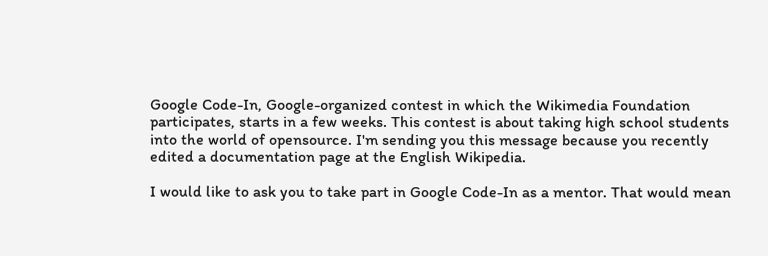Google Code-In, Google-organized contest in which the Wikimedia Foundation participates, starts in a few weeks. This contest is about taking high school students into the world of opensource. I'm sending you this message because you recently edited a documentation page at the English Wikipedia.

I would like to ask you to take part in Google Code-In as a mentor. That would mean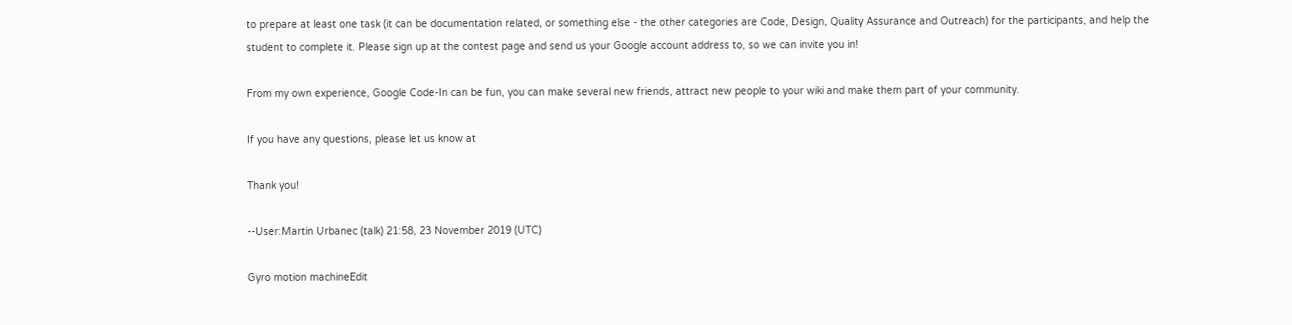to prepare at least one task (it can be documentation related, or something else - the other categories are Code, Design, Quality Assurance and Outreach) for the participants, and help the student to complete it. Please sign up at the contest page and send us your Google account address to, so we can invite you in!

From my own experience, Google Code-In can be fun, you can make several new friends, attract new people to your wiki and make them part of your community.

If you have any questions, please let us know at

Thank you!

--User:Martin Urbanec (talk) 21:58, 23 November 2019 (UTC)

Gyro motion machineEdit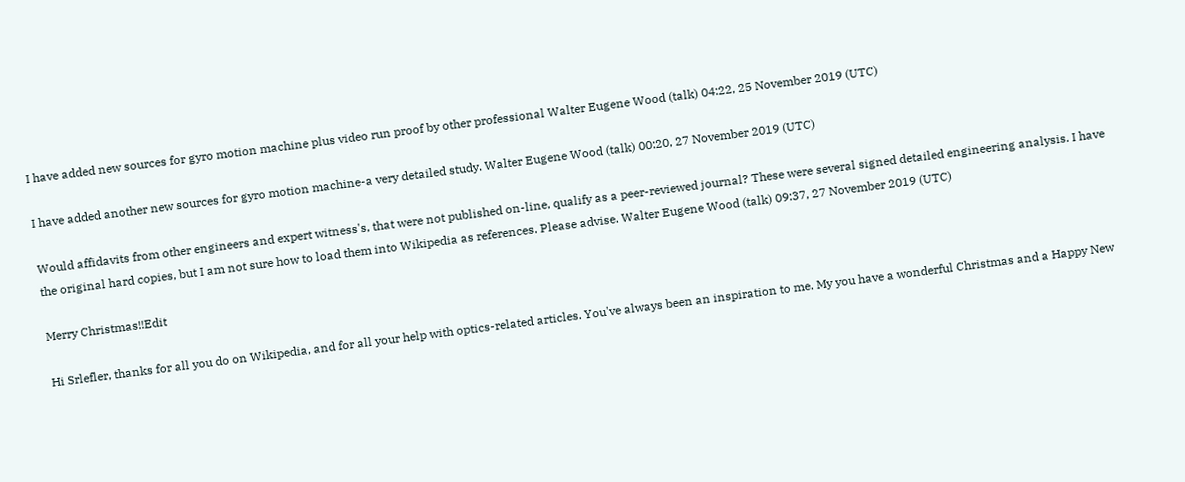I have added new sources for gyro motion machine plus video run proof by other professional Walter Eugene Wood (talk) 04:22, 25 November 2019 (UTC)

I have added another new sources for gyro motion machine-a very detailed study. Walter Eugene Wood (talk) 00:20, 27 November 2019 (UTC)

Would affidavits from other engineers and expert witness's, that were not published on-line, qualify as a peer-reviewed journal? These were several signed detailed engineering analysis. I have the original hard copies, but I am not sure how to load them into Wikipedia as references. Please advise. Walter Eugene Wood (talk) 09:37, 27 November 2019 (UTC)

Merry Christmas!!Edit

Hi Srlefler, thanks for all you do on Wikipedia, and for all your help with optics-related articles. You've always been an inspiration to me. My you have a wonderful Christmas and a Happy New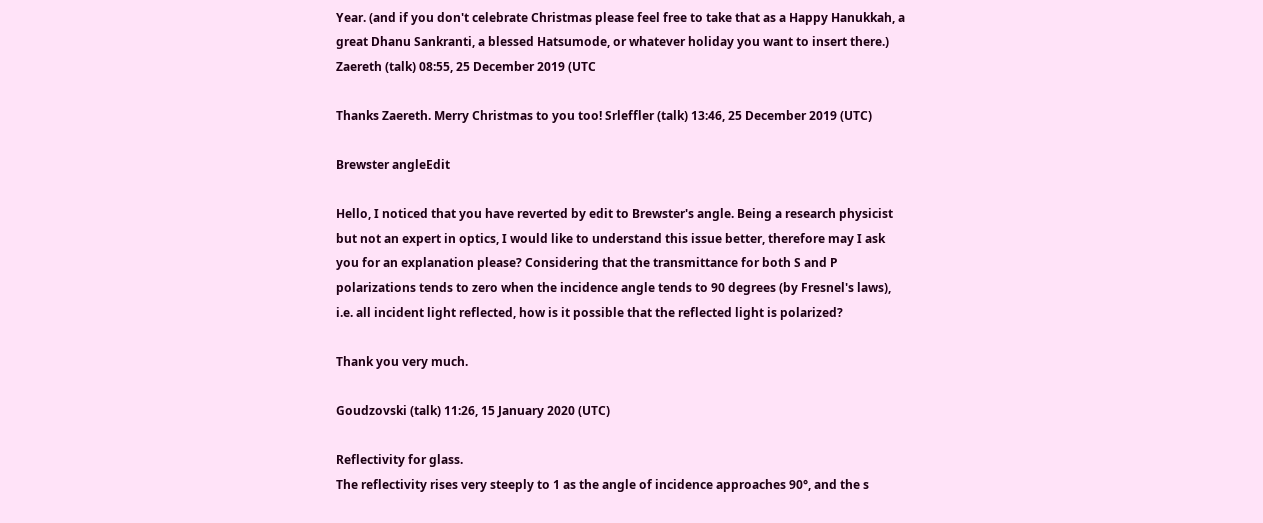Year. (and if you don't celebrate Christmas please feel free to take that as a Happy Hanukkah, a great Dhanu Sankranti, a blessed Hatsumode, or whatever holiday you want to insert there.) Zaereth (talk) 08:55, 25 December 2019 (UTC

Thanks Zaereth. Merry Christmas to you too! Srleffler (talk) 13:46, 25 December 2019 (UTC)

Brewster angleEdit

Hello, I noticed that you have reverted by edit to Brewster's angle. Being a research physicist but not an expert in optics, I would like to understand this issue better, therefore may I ask you for an explanation please? Considering that the transmittance for both S and P polarizations tends to zero when the incidence angle tends to 90 degrees (by Fresnel's laws), i.e. all incident light reflected, how is it possible that the reflected light is polarized?

Thank you very much.

Goudzovski (talk) 11:26, 15 January 2020 (UTC)

Reflectivity for glass.
The reflectivity rises very steeply to 1 as the angle of incidence approaches 90°, and the s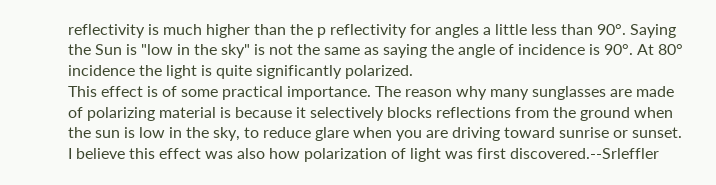reflectivity is much higher than the p reflectivity for angles a little less than 90°. Saying the Sun is "low in the sky" is not the same as saying the angle of incidence is 90°. At 80° incidence the light is quite significantly polarized.
This effect is of some practical importance. The reason why many sunglasses are made of polarizing material is because it selectively blocks reflections from the ground when the sun is low in the sky, to reduce glare when you are driving toward sunrise or sunset. I believe this effect was also how polarization of light was first discovered.--Srleffler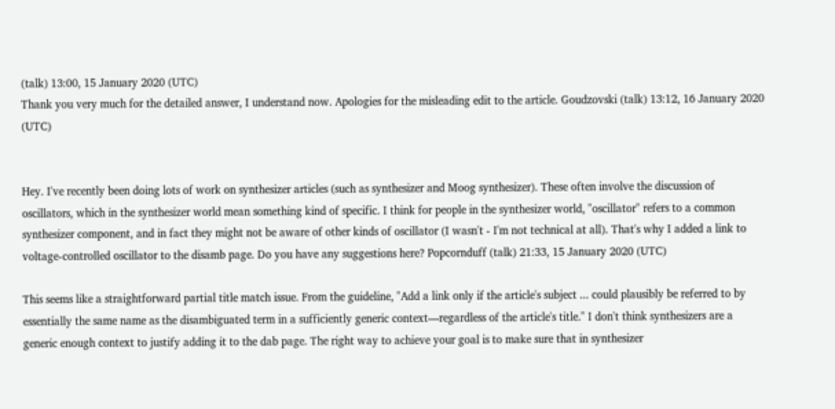(talk) 13:00, 15 January 2020 (UTC)
Thank you very much for the detailed answer, I understand now. Apologies for the misleading edit to the article. Goudzovski (talk) 13:12, 16 January 2020 (UTC)


Hey. I've recently been doing lots of work on synthesizer articles (such as synthesizer and Moog synthesizer). These often involve the discussion of oscillators, which in the synthesizer world mean something kind of specific. I think for people in the synthesizer world, "oscillator" refers to a common synthesizer component, and in fact they might not be aware of other kinds of oscillator (I wasn't - I'm not technical at all). That's why I added a link to voltage-controlled oscillator to the disamb page. Do you have any suggestions here? Popcornduff (talk) 21:33, 15 January 2020 (UTC)

This seems like a straightforward partial title match issue. From the guideline, "Add a link only if the article's subject ... could plausibly be referred to by essentially the same name as the disambiguated term in a sufficiently generic context—regardless of the article's title." I don't think synthesizers are a generic enough context to justify adding it to the dab page. The right way to achieve your goal is to make sure that in synthesizer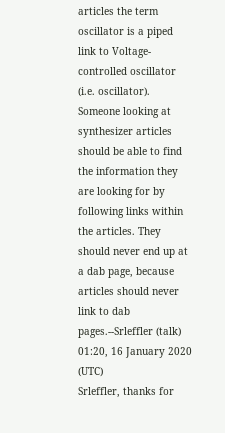articles the term oscillator is a piped link to Voltage-controlled oscillator (i.e. oscillator). Someone looking at synthesizer articles should be able to find the information they are looking for by following links within the articles. They should never end up at a dab page, because articles should never link to dab pages.--Srleffler (talk) 01:20, 16 January 2020 (UTC)
Srleffler, thanks for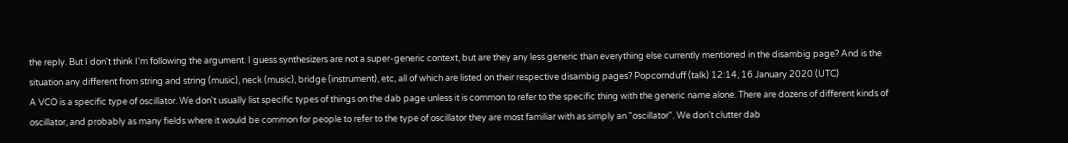the reply. But I don't think I'm following the argument. I guess synthesizers are not a super-generic context, but are they any less generic than everything else currently mentioned in the disambig page? And is the situation any different from string and string (music), neck (music), bridge (instrument), etc, all of which are listed on their respective disambig pages? Popcornduff (talk) 12:14, 16 January 2020 (UTC)
A VCO is a specific type of oscillator. We don't usually list specific types of things on the dab page unless it is common to refer to the specific thing with the generic name alone. There are dozens of different kinds of oscillator, and probably as many fields where it would be common for people to refer to the type of oscillator they are most familiar with as simply an "oscillator". We don't clutter dab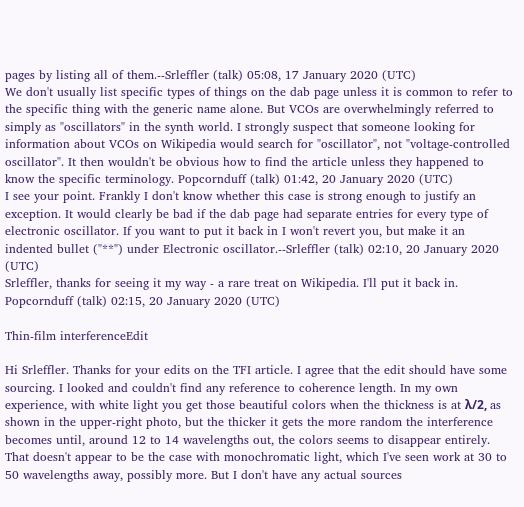pages by listing all of them.--Srleffler (talk) 05:08, 17 January 2020 (UTC)
We don't usually list specific types of things on the dab page unless it is common to refer to the specific thing with the generic name alone. But VCOs are overwhelmingly referred to simply as "oscillators" in the synth world. I strongly suspect that someone looking for information about VCOs on Wikipedia would search for "oscillator", not "voltage-controlled oscillator". It then wouldn't be obvious how to find the article unless they happened to know the specific terminology. Popcornduff (talk) 01:42, 20 January 2020 (UTC)
I see your point. Frankly I don't know whether this case is strong enough to justify an exception. It would clearly be bad if the dab page had separate entries for every type of electronic oscillator. If you want to put it back in I won't revert you, but make it an indented bullet ("**") under Electronic oscillator.--Srleffler (talk) 02:10, 20 January 2020 (UTC)
Srleffler, thanks for seeing it my way - a rare treat on Wikipedia. I'll put it back in. Popcornduff (talk) 02:15, 20 January 2020 (UTC)

Thin-film interferenceEdit

Hi Srleffler. Thanks for your edits on the TFI article. I agree that the edit should have some sourcing. I looked and couldn't find any reference to coherence length. In my own experience, with white light you get those beautiful colors when the thickness is at λ/2, as shown in the upper-right photo, but the thicker it gets the more random the interference becomes until, around 12 to 14 wavelengths out, the colors seems to disappear entirely. That doesn't appear to be the case with monochromatic light, which I've seen work at 30 to 50 wavelengths away, possibly more. But I don't have any actual sources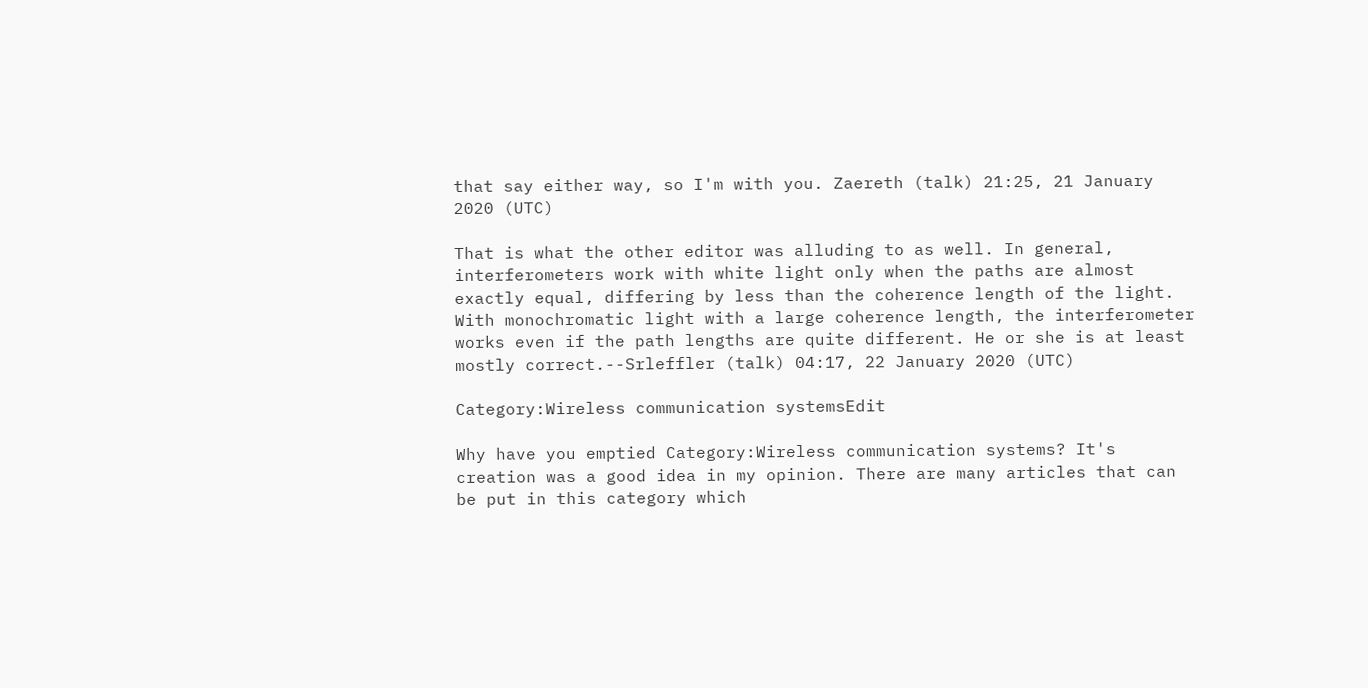that say either way, so I'm with you. Zaereth (talk) 21:25, 21 January 2020 (UTC)

That is what the other editor was alluding to as well. In general, interferometers work with white light only when the paths are almost exactly equal, differing by less than the coherence length of the light. With monochromatic light with a large coherence length, the interferometer works even if the path lengths are quite different. He or she is at least mostly correct.--Srleffler (talk) 04:17, 22 January 2020 (UTC)

Category:Wireless communication systemsEdit

Why have you emptied Category:Wireless communication systems? It's creation was a good idea in my opinion. There are many articles that can be put in this category which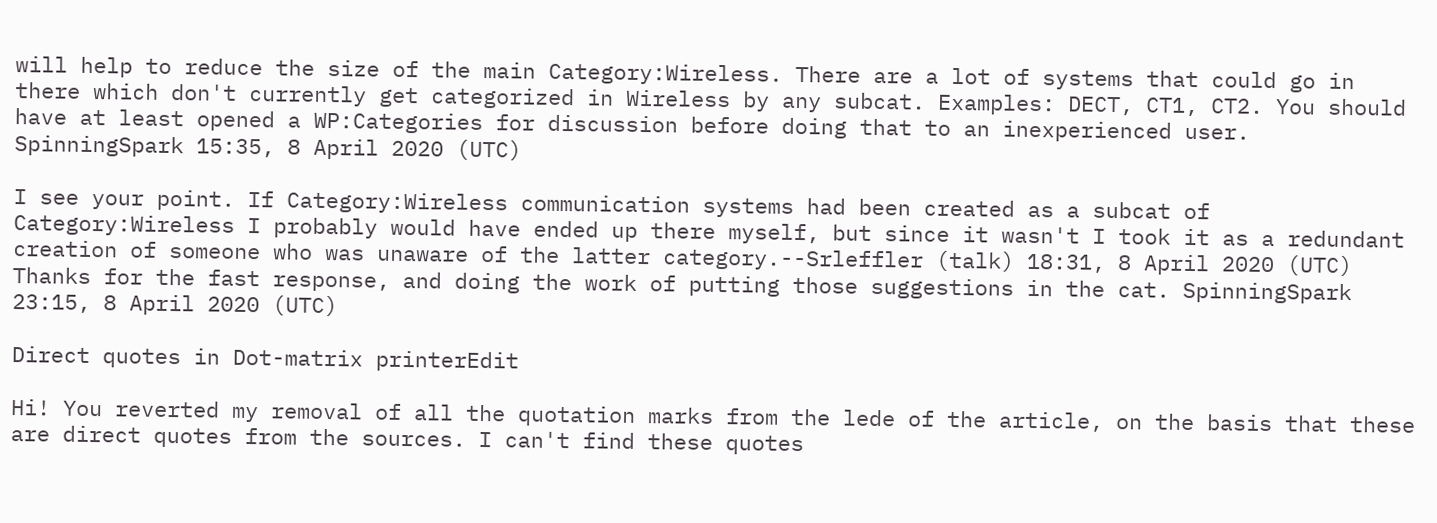will help to reduce the size of the main Category:Wireless. There are a lot of systems that could go in there which don't currently get categorized in Wireless by any subcat. Examples: DECT, CT1, CT2. You should have at least opened a WP:Categories for discussion before doing that to an inexperienced user. SpinningSpark 15:35, 8 April 2020 (UTC)

I see your point. If Category:Wireless communication systems had been created as a subcat of Category:Wireless I probably would have ended up there myself, but since it wasn't I took it as a redundant creation of someone who was unaware of the latter category.--Srleffler (talk) 18:31, 8 April 2020 (UTC)
Thanks for the fast response, and doing the work of putting those suggestions in the cat. SpinningSpark 23:15, 8 April 2020 (UTC)

Direct quotes in Dot-matrix printerEdit

Hi! You reverted my removal of all the quotation marks from the lede of the article, on the basis that these are direct quotes from the sources. I can't find these quotes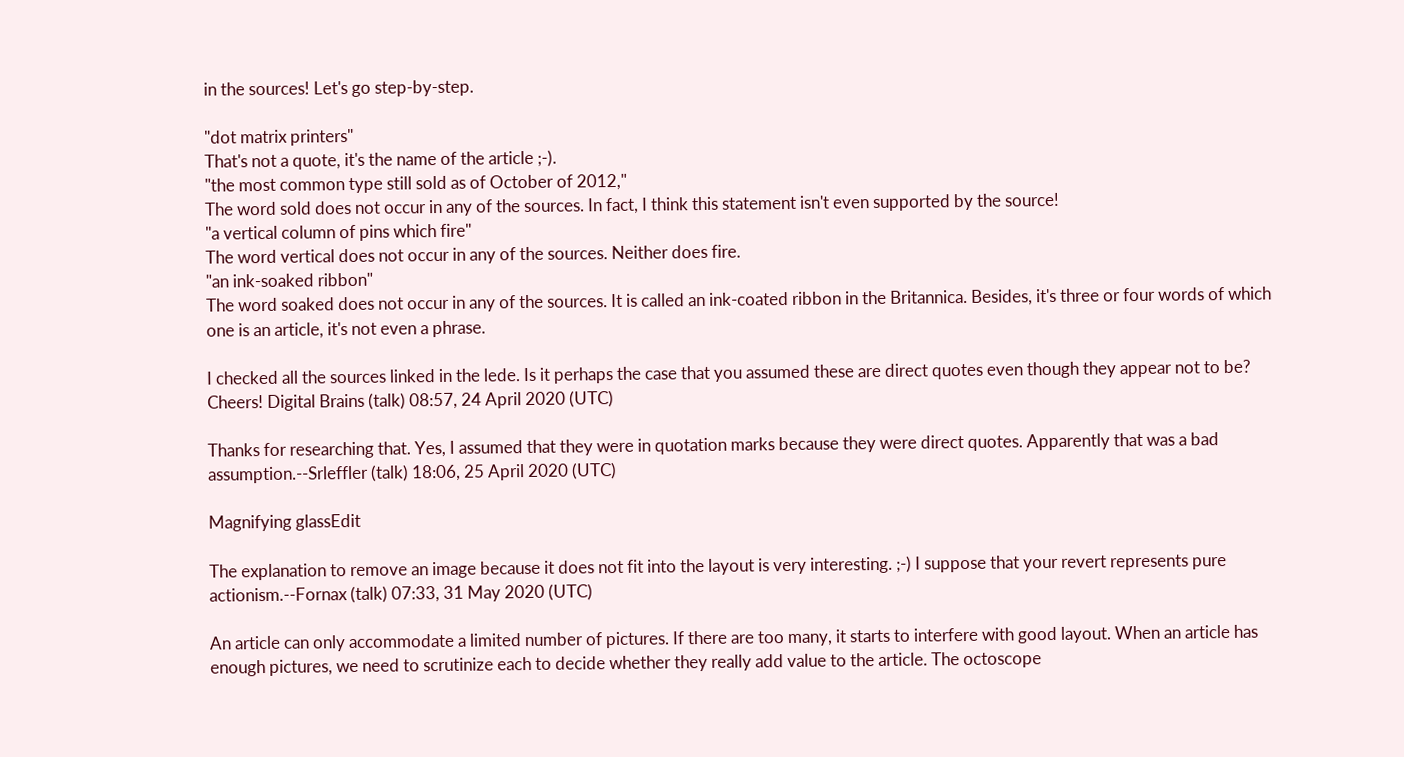in the sources! Let's go step-by-step.

"dot matrix printers"
That's not a quote, it's the name of the article ;-).
"the most common type still sold as of October of 2012,"
The word sold does not occur in any of the sources. In fact, I think this statement isn't even supported by the source!
"a vertical column of pins which fire"
The word vertical does not occur in any of the sources. Neither does fire.
"an ink-soaked ribbon"
The word soaked does not occur in any of the sources. It is called an ink-coated ribbon in the Britannica. Besides, it's three or four words of which one is an article, it's not even a phrase.

I checked all the sources linked in the lede. Is it perhaps the case that you assumed these are direct quotes even though they appear not to be? Cheers! Digital Brains (talk) 08:57, 24 April 2020 (UTC)

Thanks for researching that. Yes, I assumed that they were in quotation marks because they were direct quotes. Apparently that was a bad assumption.--Srleffler (talk) 18:06, 25 April 2020 (UTC)

Magnifying glassEdit

The explanation to remove an image because it does not fit into the layout is very interesting. ;-) I suppose that your revert represents pure actionism.--Fornax (talk) 07:33, 31 May 2020 (UTC)

An article can only accommodate a limited number of pictures. If there are too many, it starts to interfere with good layout. When an article has enough pictures, we need to scrutinize each to decide whether they really add value to the article. The octoscope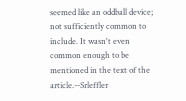seemed like an oddball device; not sufficiently common to include. It wasn't even common enough to be mentioned in the text of the article.--Srleffler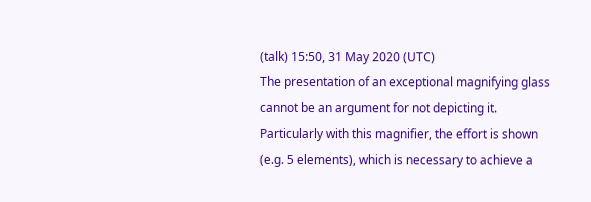(talk) 15:50, 31 May 2020 (UTC)
The presentation of an exceptional magnifying glass cannot be an argument for not depicting it. Particularly with this magnifier, the effort is shown (e.g. 5 elements), which is necessary to achieve a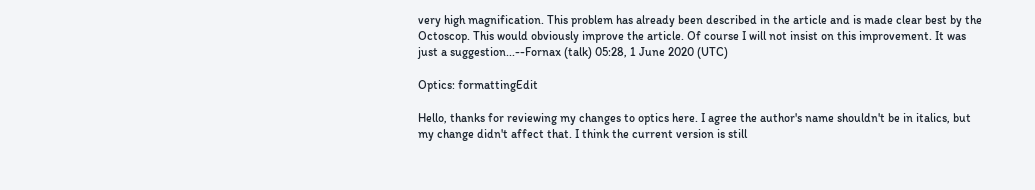very high magnification. This problem has already been described in the article and is made clear best by the Octoscop. This would obviously improve the article. Of course I will not insist on this improvement. It was just a suggestion...--Fornax (talk) 05:28, 1 June 2020 (UTC)

Optics: formattingEdit

Hello, thanks for reviewing my changes to optics here. I agree the author's name shouldn't be in italics, but my change didn't affect that. I think the current version is still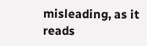misleading, as it reads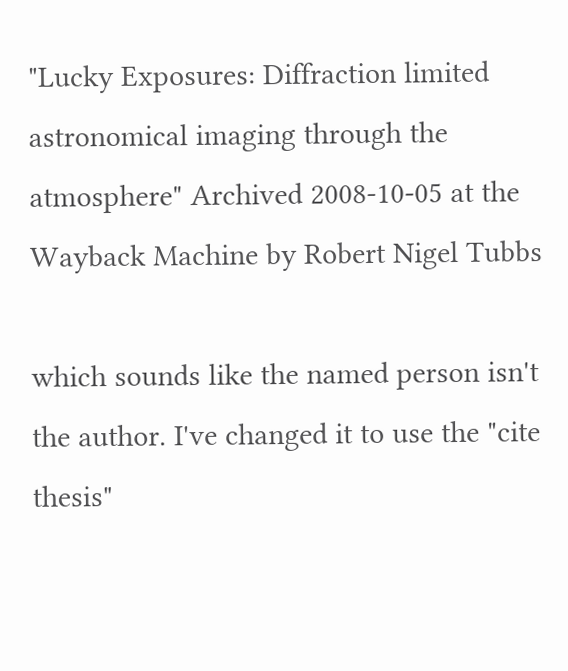"Lucky Exposures: Diffraction limited astronomical imaging through the atmosphere" Archived 2008-10-05 at the Wayback Machine by Robert Nigel Tubbs

which sounds like the named person isn't the author. I've changed it to use the "cite thesis"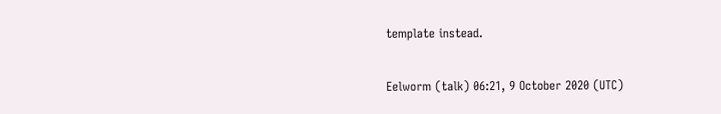template instead.

Eelworm (talk) 06:21, 9 October 2020 (UTC)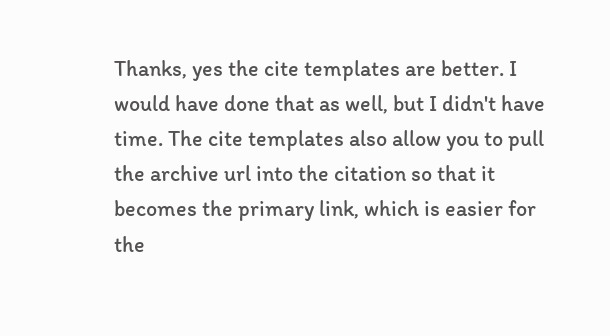Thanks, yes the cite templates are better. I would have done that as well, but I didn't have time. The cite templates also allow you to pull the archive url into the citation so that it becomes the primary link, which is easier for the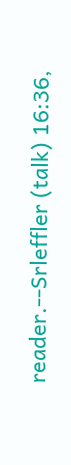reader.--Srleffler (talk) 16:36,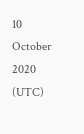10 October 2020 (UTC)